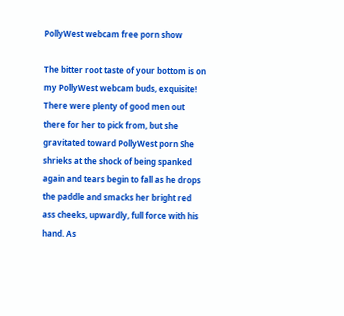PollyWest webcam free porn show

The bitter root taste of your bottom is on my PollyWest webcam buds, exquisite! There were plenty of good men out there for her to pick from, but she gravitated toward PollyWest porn She shrieks at the shock of being spanked again and tears begin to fall as he drops the paddle and smacks her bright red ass cheeks, upwardly, full force with his hand. As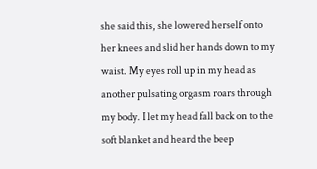she said this, she lowered herself onto her knees and slid her hands down to my waist. My eyes roll up in my head as another pulsating orgasm roars through my body. I let my head fall back on to the soft blanket and heard the beep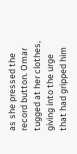as she pressed the record button. Omar tugged at her clothes, giving into the urge that had gripped him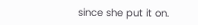since she put it on.